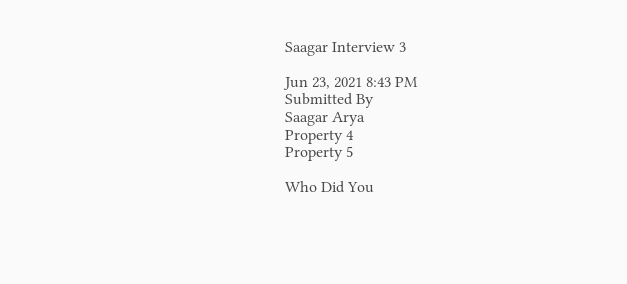Saagar Interview 3

Jun 23, 2021 8:43 PM
Submitted By
Saagar Arya
Property 4
Property 5

Who Did You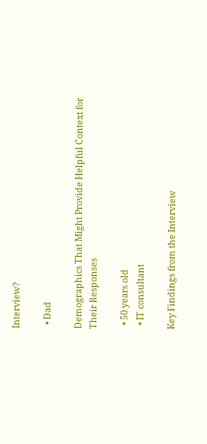Interview?

  • Dad

Demographics That Might Provide Helpful Context for Their Responses

  • 50 years old
  • IT consultant

Key Findings from the Interview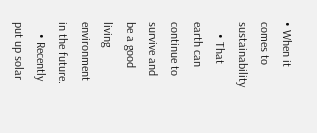• When it comes to sustainability
    • That earth can continue to survive and be a good living environment in the future.
    • Recently put up solar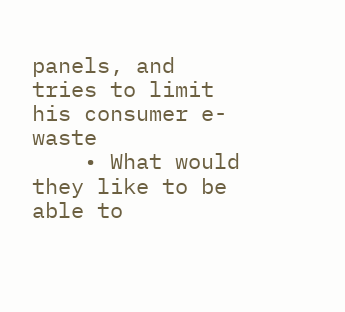panels, and tries to limit his consumer e-waste
    • What would they like to be able to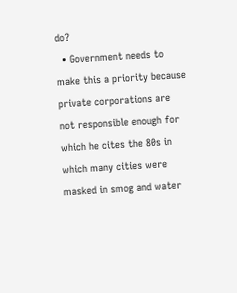do?
  • Government needs to make this a priority because private corporations are not responsible enough for which he cites the 80s in which many cities were masked in smog and water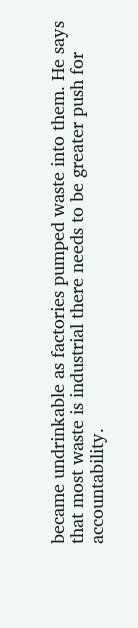became undrinkable as factories pumped waste into them. He says that most waste is industrial there needs to be greater push for accountability.